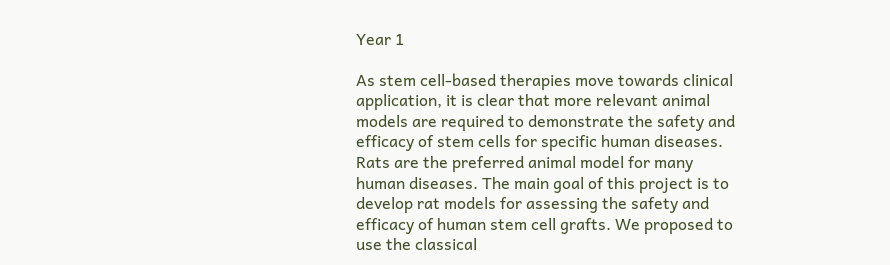Year 1

As stem cell-based therapies move towards clinical application, it is clear that more relevant animal models are required to demonstrate the safety and efficacy of stem cells for specific human diseases. Rats are the preferred animal model for many human diseases. The main goal of this project is to develop rat models for assessing the safety and efficacy of human stem cell grafts. We proposed to use the classical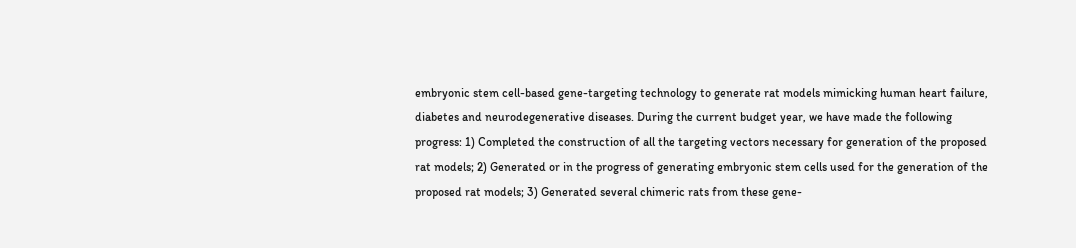embryonic stem cell-based gene-targeting technology to generate rat models mimicking human heart failure, diabetes and neurodegenerative diseases. During the current budget year, we have made the following progress: 1) Completed the construction of all the targeting vectors necessary for generation of the proposed rat models; 2) Generated or in the progress of generating embryonic stem cells used for the generation of the proposed rat models; 3) Generated several chimeric rats from these gene-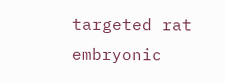targeted rat embryonic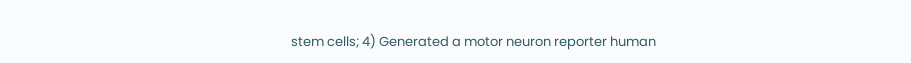stem cells; 4) Generated a motor neuron reporter human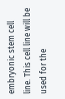embryonic stem cell line. This cell line will be used for the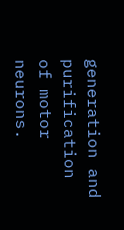generation and purification of motor neurons.